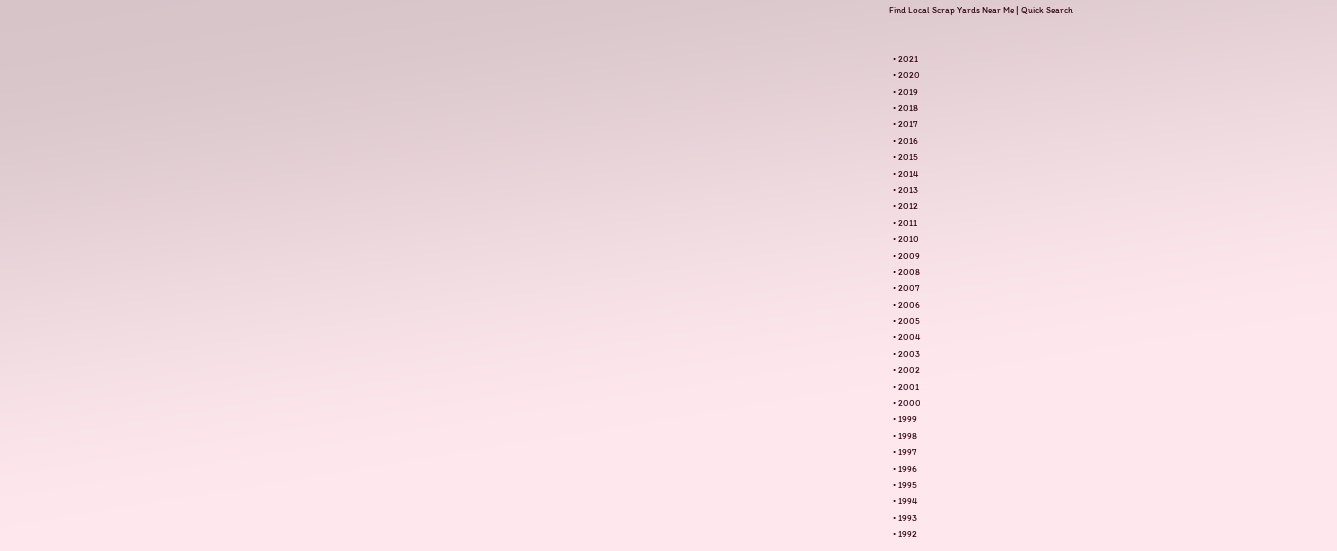Find Local Scrap Yards Near Me | Quick Search


  • 2021
  • 2020
  • 2019
  • 2018
  • 2017
  • 2016
  • 2015
  • 2014
  • 2013
  • 2012
  • 2011
  • 2010
  • 2009
  • 2008
  • 2007
  • 2006
  • 2005
  • 2004
  • 2003
  • 2002
  • 2001
  • 2000
  • 1999
  • 1998
  • 1997
  • 1996
  • 1995
  • 1994
  • 1993
  • 1992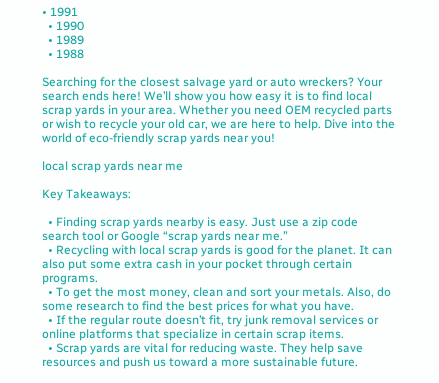• 1991
  • 1990
  • 1989
  • 1988

Searching for the closest salvage yard or auto wreckers? Your search ends here! We’ll show you how easy it is to find local scrap yards in your area. Whether you need OEM recycled parts or wish to recycle your old car, we are here to help. Dive into the world of eco-friendly scrap yards near you!

local scrap yards near me

Key Takeaways:

  • Finding scrap yards nearby is easy. Just use a zip code search tool or Google “scrap yards near me.”
  • Recycling with local scrap yards is good for the planet. It can also put some extra cash in your pocket through certain programs.
  • To get the most money, clean and sort your metals. Also, do some research to find the best prices for what you have.
  • If the regular route doesn’t fit, try junk removal services or online platforms that specialize in certain scrap items.
  • Scrap yards are vital for reducing waste. They help save resources and push us toward a more sustainable future.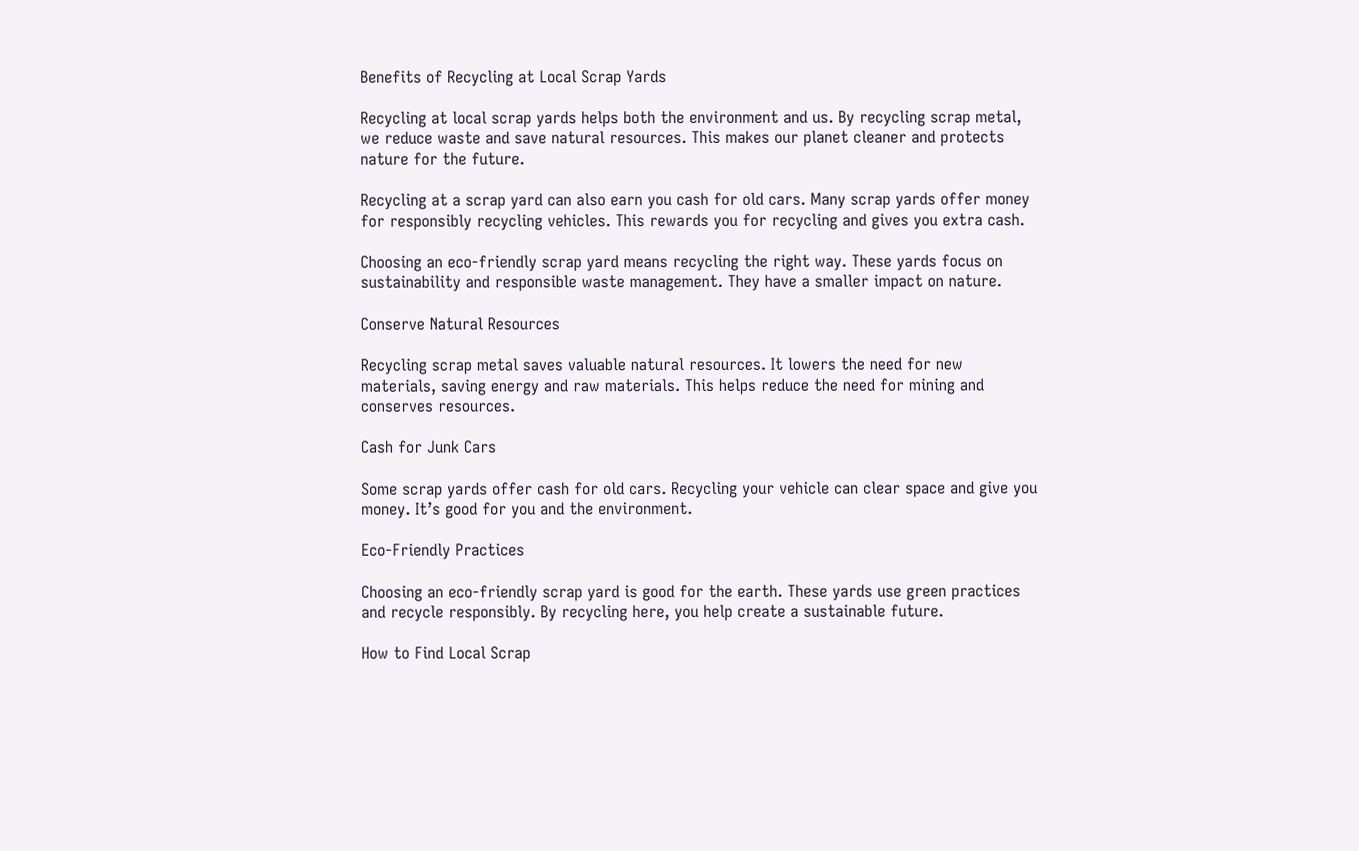Benefits of Recycling at Local Scrap Yards

Recycling at local scrap yards helps both the environment and us. By recycling scrap metal, we reduce waste and save natural resources. This makes our planet cleaner and protects nature for the future.

Recycling at a scrap yard can also earn you cash for old cars. Many scrap yards offer money for responsibly recycling vehicles. This rewards you for recycling and gives you extra cash.

Choosing an eco-friendly scrap yard means recycling the right way. These yards focus on sustainability and responsible waste management. They have a smaller impact on nature.

Conserve Natural Resources

Recycling scrap metal saves valuable natural resources. It lowers the need for new materials, saving energy and raw materials. This helps reduce the need for mining and conserves resources.

Cash for Junk Cars

Some scrap yards offer cash for old cars. Recycling your vehicle can clear space and give you money. It’s good for you and the environment.

Eco-Friendly Practices

Choosing an eco-friendly scrap yard is good for the earth. These yards use green practices and recycle responsibly. By recycling here, you help create a sustainable future.

How to Find Local Scrap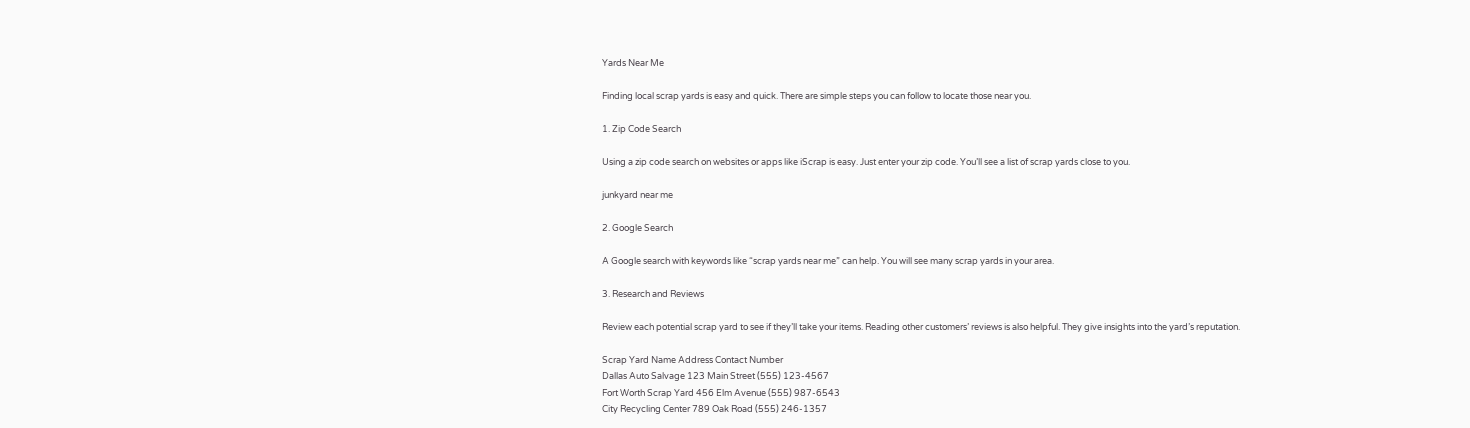Yards Near Me

Finding local scrap yards is easy and quick. There are simple steps you can follow to locate those near you.

1. Zip Code Search

Using a zip code search on websites or apps like iScrap is easy. Just enter your zip code. You’ll see a list of scrap yards close to you.

junkyard near me

2. Google Search

A Google search with keywords like “scrap yards near me” can help. You will see many scrap yards in your area.

3. Research and Reviews

Review each potential scrap yard to see if they’ll take your items. Reading other customers’ reviews is also helpful. They give insights into the yard’s reputation.

Scrap Yard Name Address Contact Number
Dallas Auto Salvage 123 Main Street (555) 123-4567
Fort Worth Scrap Yard 456 Elm Avenue (555) 987-6543
City Recycling Center 789 Oak Road (555) 246-1357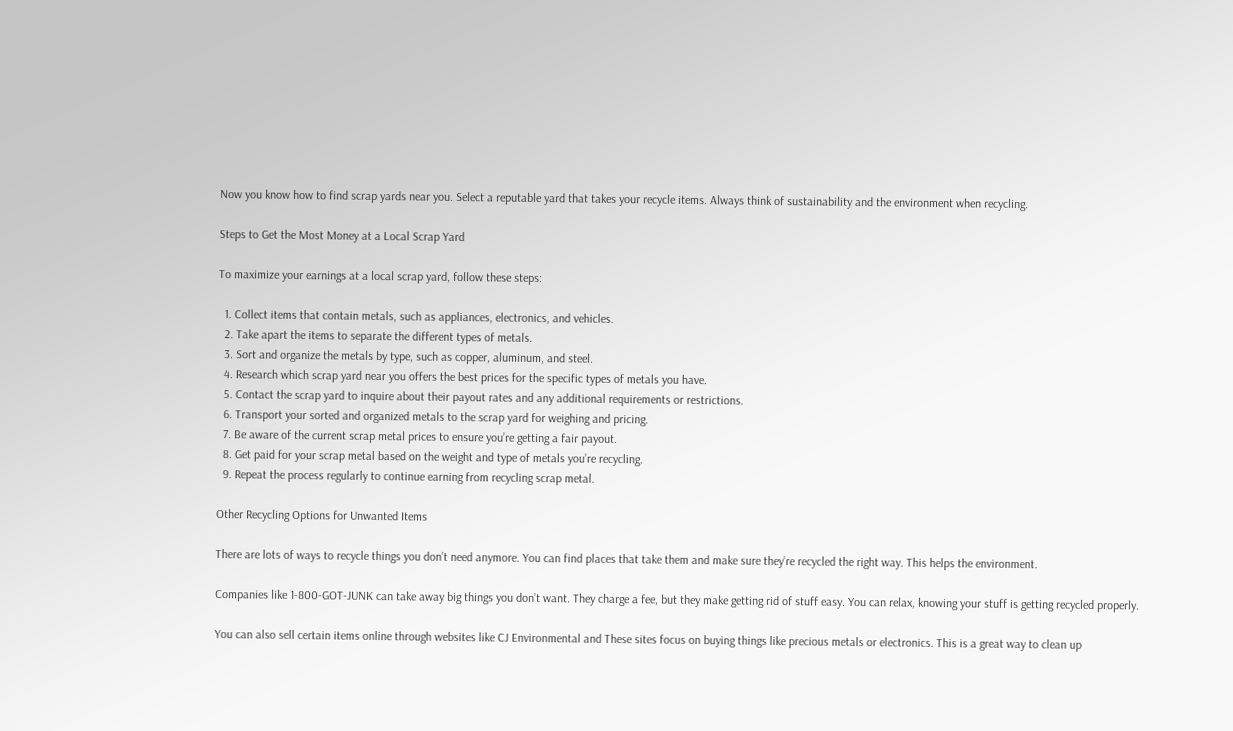Now you know how to find scrap yards near you. Select a reputable yard that takes your recycle items. Always think of sustainability and the environment when recycling.

Steps to Get the Most Money at a Local Scrap Yard

To maximize your earnings at a local scrap yard, follow these steps:

  1. Collect items that contain metals, such as appliances, electronics, and vehicles.
  2. Take apart the items to separate the different types of metals.
  3. Sort and organize the metals by type, such as copper, aluminum, and steel.
  4. Research which scrap yard near you offers the best prices for the specific types of metals you have.
  5. Contact the scrap yard to inquire about their payout rates and any additional requirements or restrictions.
  6. Transport your sorted and organized metals to the scrap yard for weighing and pricing.
  7. Be aware of the current scrap metal prices to ensure you’re getting a fair payout.
  8. Get paid for your scrap metal based on the weight and type of metals you’re recycling.
  9. Repeat the process regularly to continue earning from recycling scrap metal.

Other Recycling Options for Unwanted Items

There are lots of ways to recycle things you don’t need anymore. You can find places that take them and make sure they’re recycled the right way. This helps the environment.

Companies like 1-800-GOT-JUNK can take away big things you don’t want. They charge a fee, but they make getting rid of stuff easy. You can relax, knowing your stuff is getting recycled properly.

You can also sell certain items online through websites like CJ Environmental and These sites focus on buying things like precious metals or electronics. This is a great way to clean up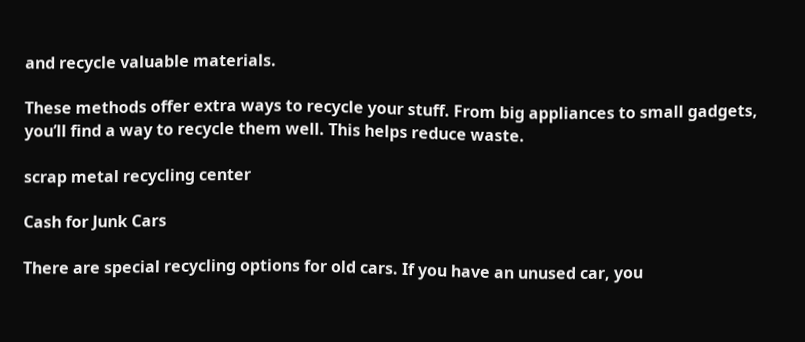and recycle valuable materials.

These methods offer extra ways to recycle your stuff. From big appliances to small gadgets, you’ll find a way to recycle them well. This helps reduce waste.

scrap metal recycling center

Cash for Junk Cars

There are special recycling options for old cars. If you have an unused car, you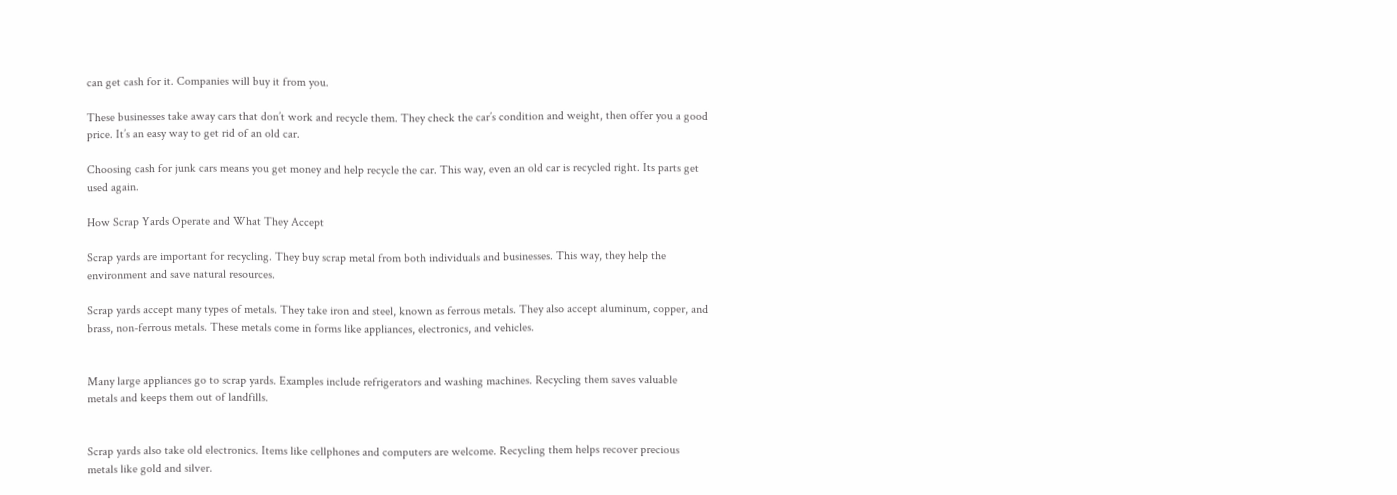can get cash for it. Companies will buy it from you.

These businesses take away cars that don’t work and recycle them. They check the car’s condition and weight, then offer you a good price. It’s an easy way to get rid of an old car.

Choosing cash for junk cars means you get money and help recycle the car. This way, even an old car is recycled right. Its parts get used again.

How Scrap Yards Operate and What They Accept

Scrap yards are important for recycling. They buy scrap metal from both individuals and businesses. This way, they help the environment and save natural resources.

Scrap yards accept many types of metals. They take iron and steel, known as ferrous metals. They also accept aluminum, copper, and brass, non-ferrous metals. These metals come in forms like appliances, electronics, and vehicles.


Many large appliances go to scrap yards. Examples include refrigerators and washing machines. Recycling them saves valuable metals and keeps them out of landfills.


Scrap yards also take old electronics. Items like cellphones and computers are welcome. Recycling them helps recover precious metals like gold and silver.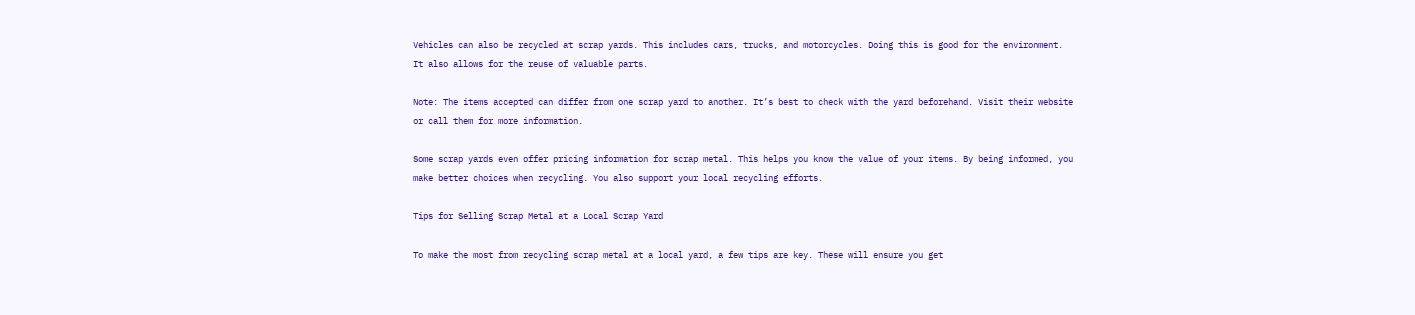Vehicles can also be recycled at scrap yards. This includes cars, trucks, and motorcycles. Doing this is good for the environment. It also allows for the reuse of valuable parts.

Note: The items accepted can differ from one scrap yard to another. It’s best to check with the yard beforehand. Visit their website or call them for more information.

Some scrap yards even offer pricing information for scrap metal. This helps you know the value of your items. By being informed, you make better choices when recycling. You also support your local recycling efforts.

Tips for Selling Scrap Metal at a Local Scrap Yard

To make the most from recycling scrap metal at a local yard, a few tips are key. These will ensure you get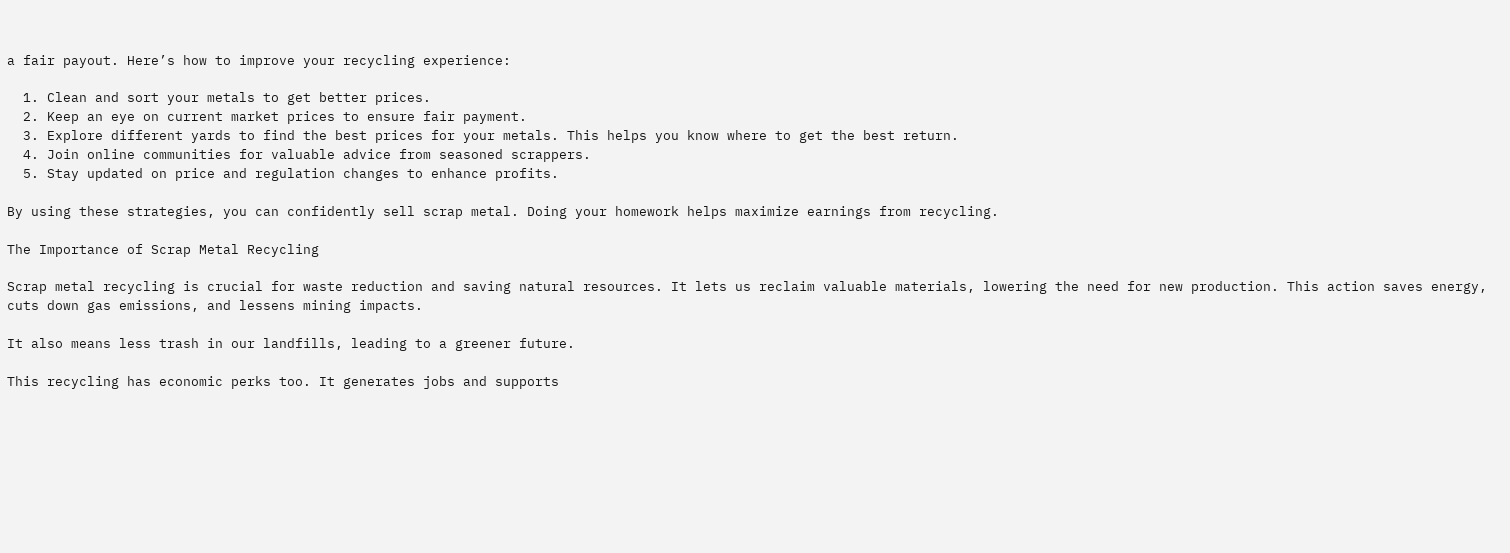a fair payout. Here’s how to improve your recycling experience:

  1. Clean and sort your metals to get better prices.
  2. Keep an eye on current market prices to ensure fair payment.
  3. Explore different yards to find the best prices for your metals. This helps you know where to get the best return.
  4. Join online communities for valuable advice from seasoned scrappers.
  5. Stay updated on price and regulation changes to enhance profits.

By using these strategies, you can confidently sell scrap metal. Doing your homework helps maximize earnings from recycling.

The Importance of Scrap Metal Recycling

Scrap metal recycling is crucial for waste reduction and saving natural resources. It lets us reclaim valuable materials, lowering the need for new production. This action saves energy, cuts down gas emissions, and lessens mining impacts.

It also means less trash in our landfills, leading to a greener future.

This recycling has economic perks too. It generates jobs and supports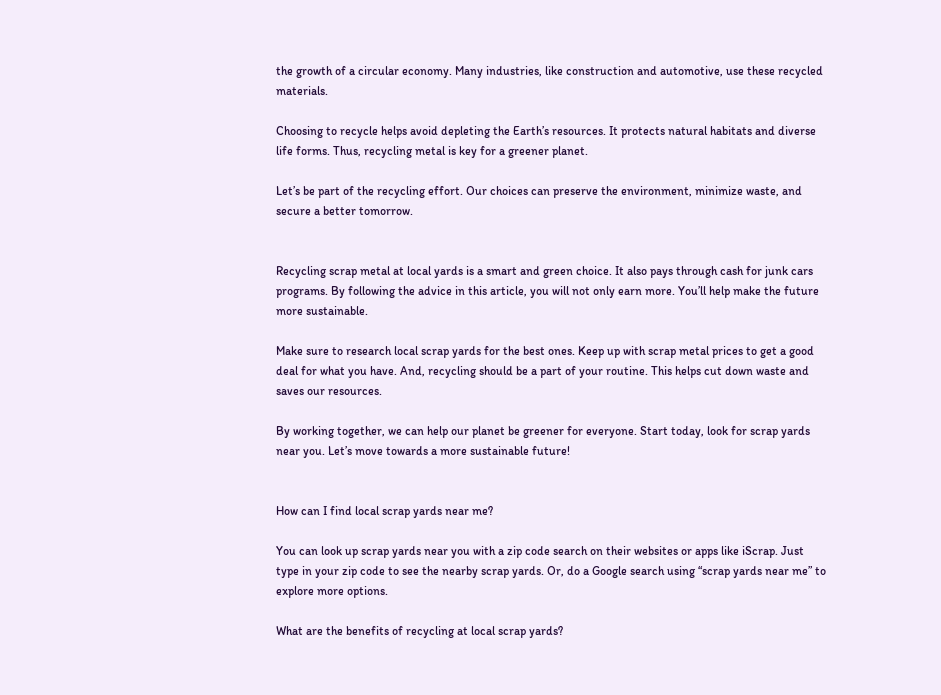the growth of a circular economy. Many industries, like construction and automotive, use these recycled materials.

Choosing to recycle helps avoid depleting the Earth’s resources. It protects natural habitats and diverse life forms. Thus, recycling metal is key for a greener planet.

Let’s be part of the recycling effort. Our choices can preserve the environment, minimize waste, and secure a better tomorrow.


Recycling scrap metal at local yards is a smart and green choice. It also pays through cash for junk cars programs. By following the advice in this article, you will not only earn more. You’ll help make the future more sustainable.

Make sure to research local scrap yards for the best ones. Keep up with scrap metal prices to get a good deal for what you have. And, recycling should be a part of your routine. This helps cut down waste and saves our resources.

By working together, we can help our planet be greener for everyone. Start today, look for scrap yards near you. Let’s move towards a more sustainable future!


How can I find local scrap yards near me?

You can look up scrap yards near you with a zip code search on their websites or apps like iScrap. Just type in your zip code to see the nearby scrap yards. Or, do a Google search using “scrap yards near me” to explore more options.

What are the benefits of recycling at local scrap yards?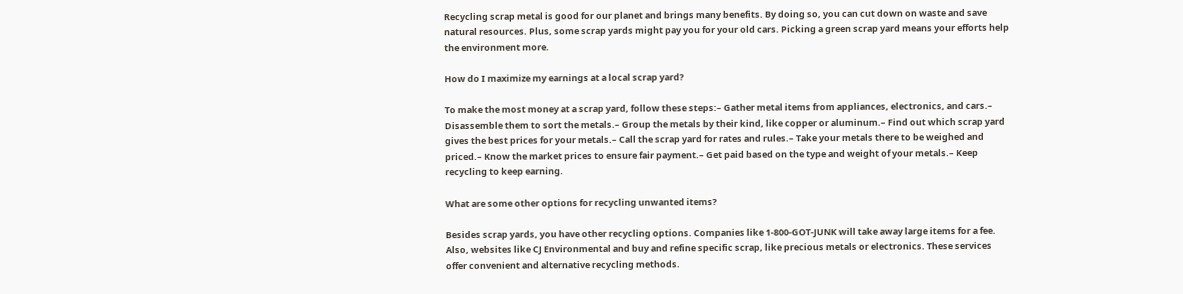Recycling scrap metal is good for our planet and brings many benefits. By doing so, you can cut down on waste and save natural resources. Plus, some scrap yards might pay you for your old cars. Picking a green scrap yard means your efforts help the environment more.

How do I maximize my earnings at a local scrap yard?

To make the most money at a scrap yard, follow these steps:– Gather metal items from appliances, electronics, and cars.– Disassemble them to sort the metals.– Group the metals by their kind, like copper or aluminum.– Find out which scrap yard gives the best prices for your metals.– Call the scrap yard for rates and rules.– Take your metals there to be weighed and priced.– Know the market prices to ensure fair payment.– Get paid based on the type and weight of your metals.– Keep recycling to keep earning.

What are some other options for recycling unwanted items?

Besides scrap yards, you have other recycling options. Companies like 1-800-GOT-JUNK will take away large items for a fee. Also, websites like CJ Environmental and buy and refine specific scrap, like precious metals or electronics. These services offer convenient and alternative recycling methods.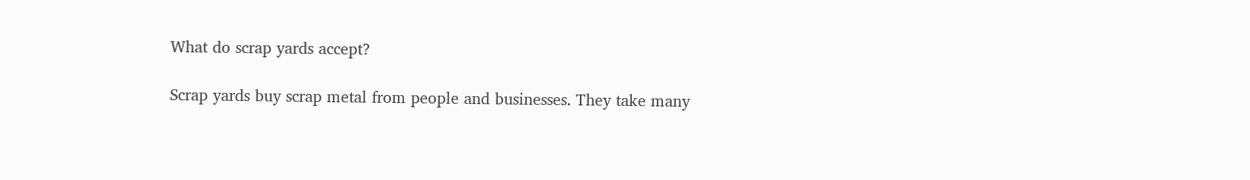What do scrap yards accept?

Scrap yards buy scrap metal from people and businesses. They take many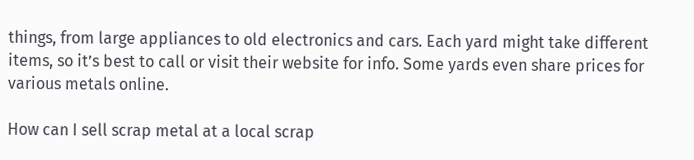things, from large appliances to old electronics and cars. Each yard might take different items, so it’s best to call or visit their website for info. Some yards even share prices for various metals online.

How can I sell scrap metal at a local scrap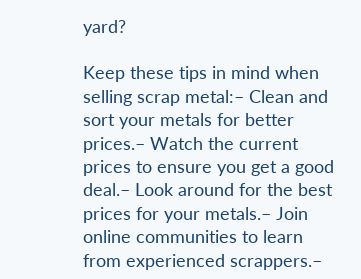yard?

Keep these tips in mind when selling scrap metal:– Clean and sort your metals for better prices.– Watch the current prices to ensure you get a good deal.– Look around for the best prices for your metals.– Join online communities to learn from experienced scrappers.–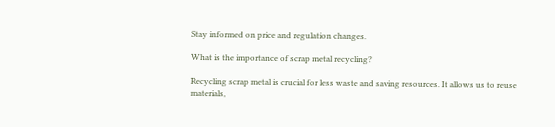Stay informed on price and regulation changes.

What is the importance of scrap metal recycling?

Recycling scrap metal is crucial for less waste and saving resources. It allows us to reuse materials,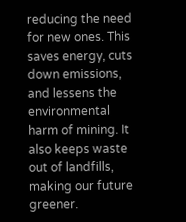reducing the need for new ones. This saves energy, cuts down emissions, and lessens the environmental harm of mining. It also keeps waste out of landfills, making our future greener.